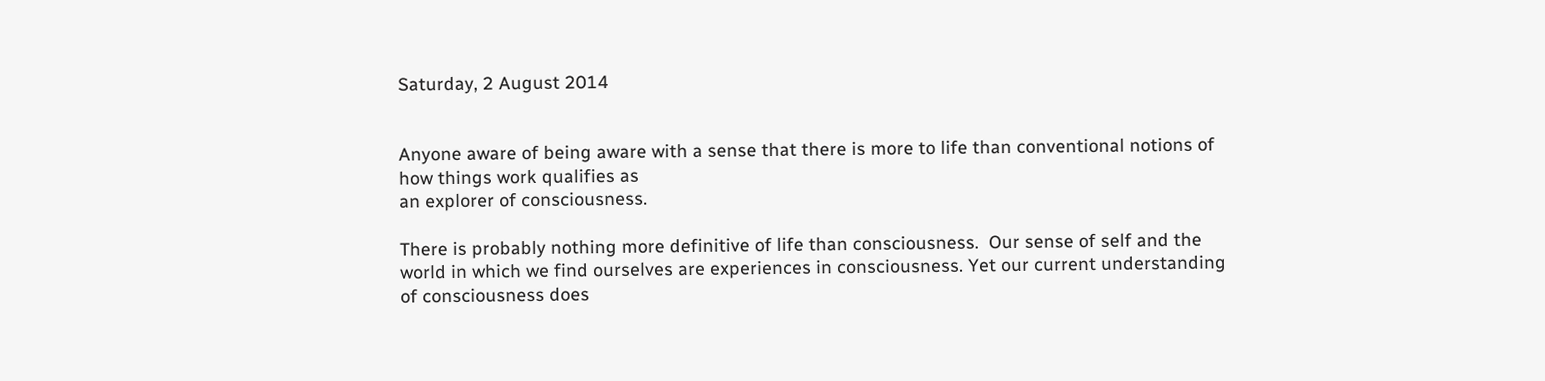Saturday, 2 August 2014


Anyone aware of being aware with a sense that there is more to life than conventional notions of how things work qualifies as
an explorer of consciousness.

There is probably nothing more definitive of life than consciousness.  Our sense of self and the world in which we find ourselves are experiences in consciousness. Yet our current understanding of consciousness does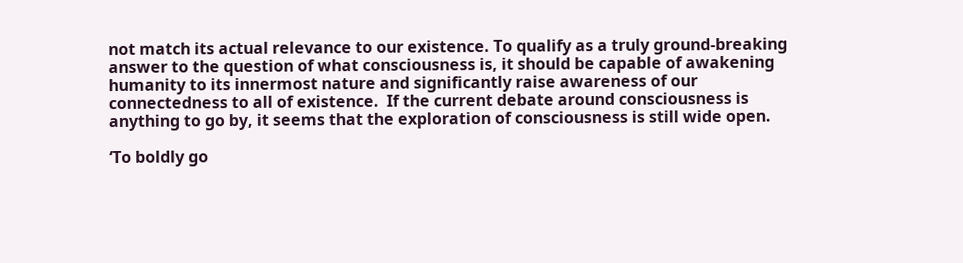not match its actual relevance to our existence. To qualify as a truly ground-breaking answer to the question of what consciousness is, it should be capable of awakening humanity to its innermost nature and significantly raise awareness of our connectedness to all of existence.  If the current debate around consciousness is anything to go by, it seems that the exploration of consciousness is still wide open.

‘To boldly go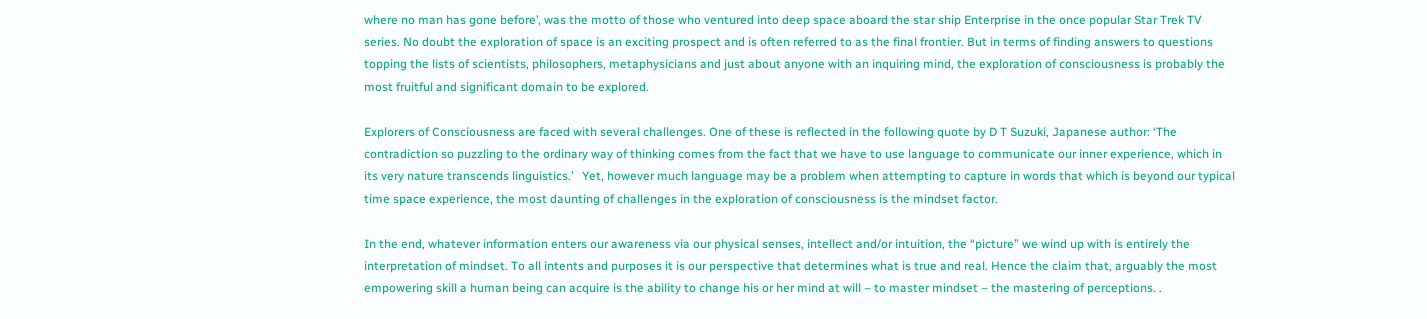where no man has gone before’, was the motto of those who ventured into deep space aboard the star ship Enterprise in the once popular Star Trek TV series. No doubt the exploration of space is an exciting prospect and is often referred to as the final frontier. But in terms of finding answers to questions topping the lists of scientists, philosophers, metaphysicians and just about anyone with an inquiring mind, the exploration of consciousness is probably the most fruitful and significant domain to be explored.

Explorers of Consciousness are faced with several challenges. One of these is reflected in the following quote by D T Suzuki, Japanese author: ‘The contradiction so puzzling to the ordinary way of thinking comes from the fact that we have to use language to communicate our inner experience, which in its very nature transcends linguistics.’   Yet, however much language may be a problem when attempting to capture in words that which is beyond our typical time space experience, the most daunting of challenges in the exploration of consciousness is the mindset factor.

In the end, whatever information enters our awareness via our physical senses, intellect and/or intuition, the “picture” we wind up with is entirely the interpretation of mindset. To all intents and purposes it is our perspective that determines what is true and real. Hence the claim that, arguably the most empowering skill a human being can acquire is the ability to change his or her mind at will – to master mindset – the mastering of perceptions. .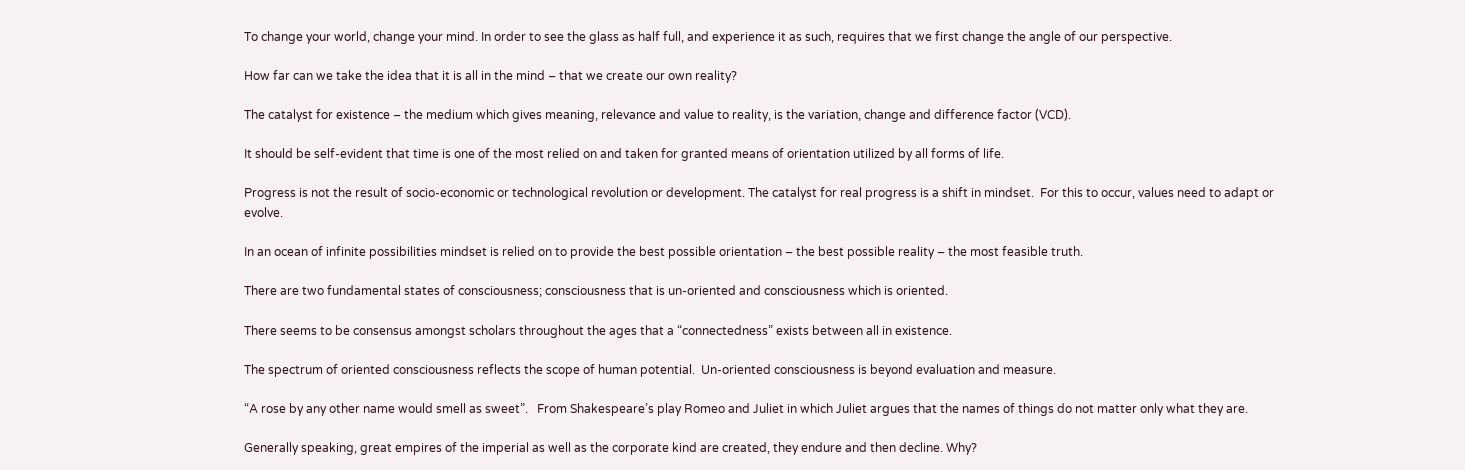To change your world, change your mind. In order to see the glass as half full, and experience it as such, requires that we first change the angle of our perspective.

How far can we take the idea that it is all in the mind – that we create our own reality?

The catalyst for existence – the medium which gives meaning, relevance and value to reality, is the variation, change and difference factor (VCD).

It should be self-evident that time is one of the most relied on and taken for granted means of orientation utilized by all forms of life.

Progress is not the result of socio-economic or technological revolution or development. The catalyst for real progress is a shift in mindset.  For this to occur, values need to adapt or evolve.

In an ocean of infinite possibilities mindset is relied on to provide the best possible orientation – the best possible reality – the most feasible truth.

There are two fundamental states of consciousness; consciousness that is un-oriented and consciousness which is oriented.

There seems to be consensus amongst scholars throughout the ages that a “connectedness” exists between all in existence.

The spectrum of oriented consciousness reflects the scope of human potential.  Un-oriented consciousness is beyond evaluation and measure.

“A rose by any other name would smell as sweet”.   From Shakespeare’s play Romeo and Juliet in which Juliet argues that the names of things do not matter only what they are.

Generally speaking, great empires of the imperial as well as the corporate kind are created, they endure and then decline. Why?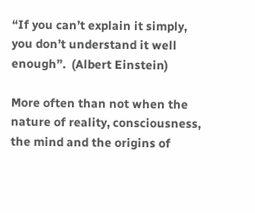“If you can’t explain it simply, you don’t understand it well enough”.  (Albert Einstein)

More often than not when the nature of reality, consciousness, the mind and the origins of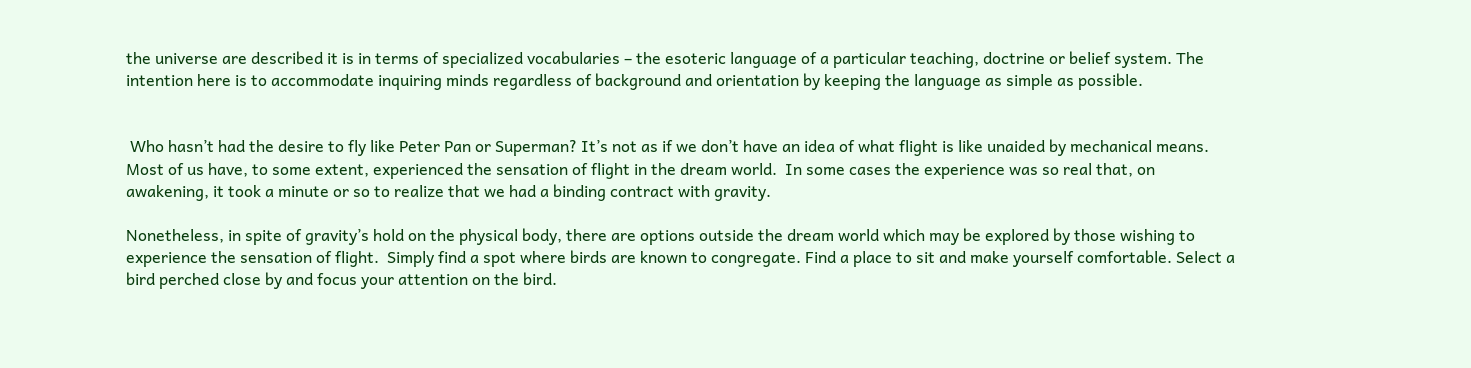the universe are described it is in terms of specialized vocabularies – the esoteric language of a particular teaching, doctrine or belief system. The intention here is to accommodate inquiring minds regardless of background and orientation by keeping the language as simple as possible.


 Who hasn’t had the desire to fly like Peter Pan or Superman? It’s not as if we don’t have an idea of what flight is like unaided by mechanical means.  Most of us have, to some extent, experienced the sensation of flight in the dream world.  In some cases the experience was so real that, on awakening, it took a minute or so to realize that we had a binding contract with gravity.

Nonetheless, in spite of gravity’s hold on the physical body, there are options outside the dream world which may be explored by those wishing to experience the sensation of flight.  Simply find a spot where birds are known to congregate. Find a place to sit and make yourself comfortable. Select a bird perched close by and focus your attention on the bird.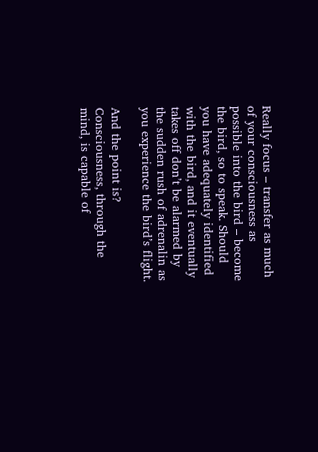Really focus – transfer as much of your consciousness as possible into the bird – become the bird, so to speak. Should you have adequately identified with the bird, and it eventually takes off don’t be alarmed by the sudden rush of adrenalin as you experience the bird’s flight.

And the point is?  Consciousness, through the mind, is capable of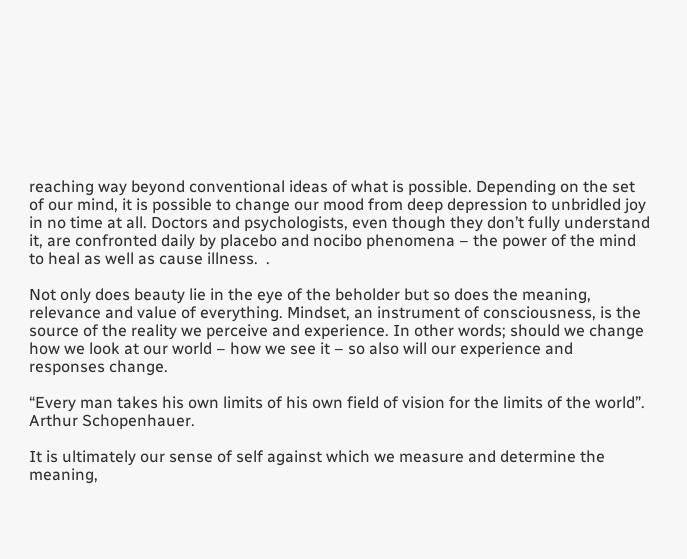reaching way beyond conventional ideas of what is possible. Depending on the set of our mind, it is possible to change our mood from deep depression to unbridled joy in no time at all. Doctors and psychologists, even though they don’t fully understand it, are confronted daily by placebo and nocibo phenomena – the power of the mind to heal as well as cause illness.  .

Not only does beauty lie in the eye of the beholder but so does the meaning, relevance and value of everything. Mindset, an instrument of consciousness, is the source of the reality we perceive and experience. In other words; should we change how we look at our world – how we see it – so also will our experience and responses change.

“Every man takes his own limits of his own field of vision for the limits of the world”.  Arthur Schopenhauer.

It is ultimately our sense of self against which we measure and determine the meaning,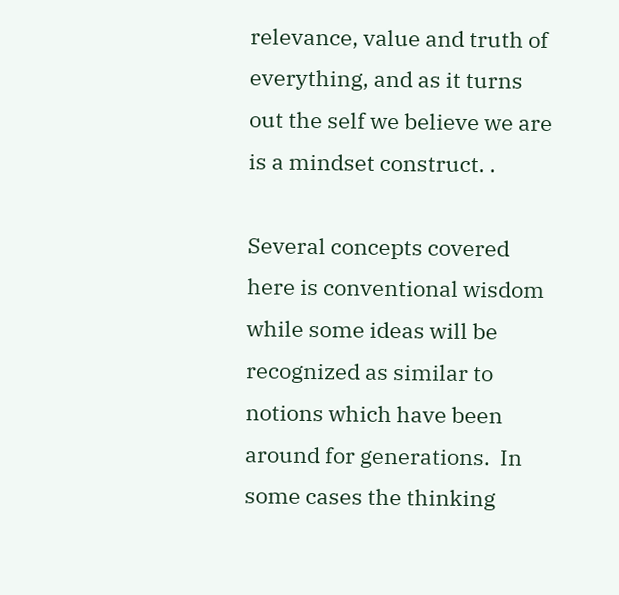relevance, value and truth of everything, and as it turns out the self we believe we are is a mindset construct. .

Several concepts covered here is conventional wisdom while some ideas will be recognized as similar to notions which have been around for generations.  In some cases the thinking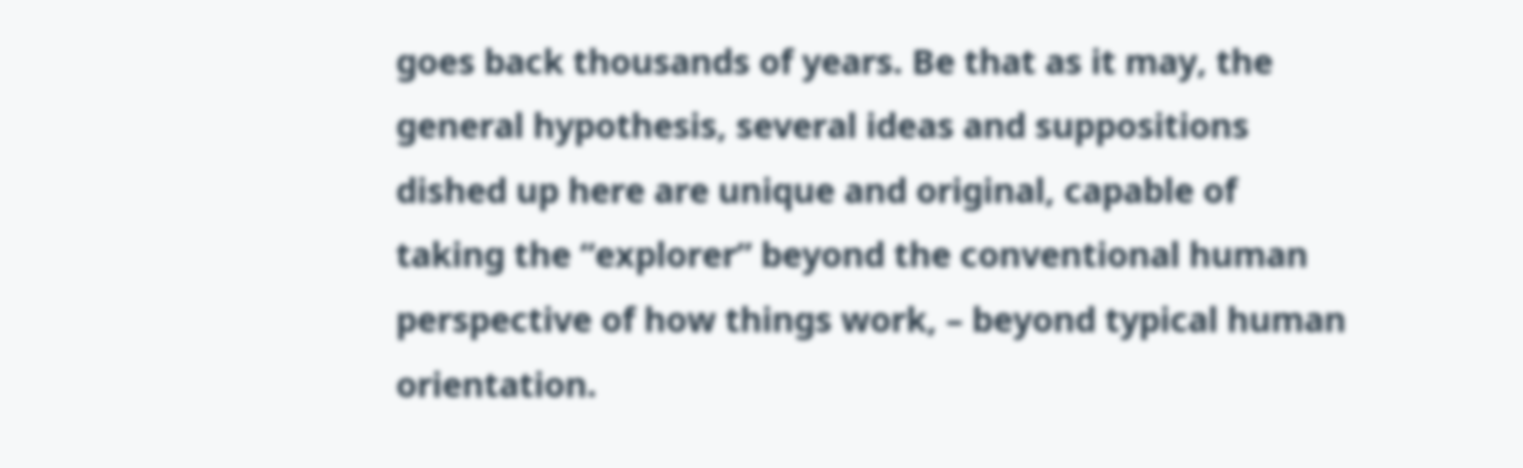goes back thousands of years. Be that as it may, the general hypothesis, several ideas and suppositions dished up here are unique and original, capable of taking the “explorer” beyond the conventional human perspective of how things work, – beyond typical human orientation.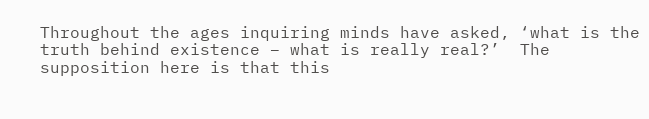Throughout the ages inquiring minds have asked, ‘what is the truth behind existence – what is really real?’  The supposition here is that this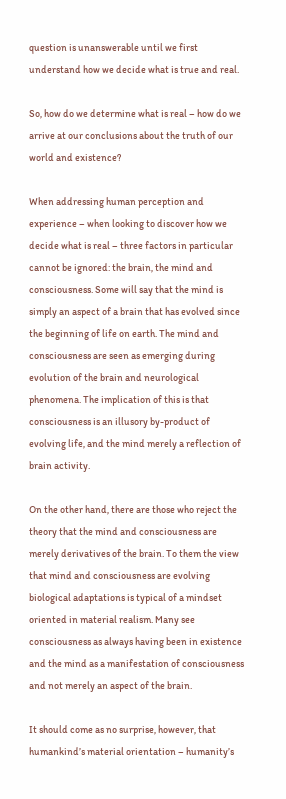question is unanswerable until we first understand how we decide what is true and real.

So, how do we determine what is real – how do we arrive at our conclusions about the truth of our world and existence?

When addressing human perception and experience – when looking to discover how we decide what is real – three factors in particular cannot be ignored: the brain, the mind and consciousness. Some will say that the mind is simply an aspect of a brain that has evolved since the beginning of life on earth. The mind and consciousness are seen as emerging during evolution of the brain and neurological phenomena. The implication of this is that consciousness is an illusory by-product of evolving life, and the mind merely a reflection of brain activity.

On the other hand, there are those who reject the theory that the mind and consciousness are merely derivatives of the brain. To them the view that mind and consciousness are evolving biological adaptations is typical of a mindset oriented in material realism. Many see consciousness as always having been in existence and the mind as a manifestation of consciousness and not merely an aspect of the brain.

It should come as no surprise, however, that humankind’s material orientation – humanity’s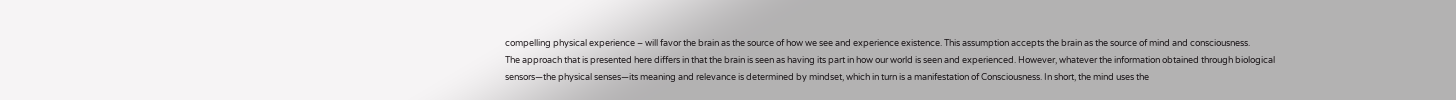compelling physical experience – will favor the brain as the source of how we see and experience existence. This assumption accepts the brain as the source of mind and consciousness.
The approach that is presented here differs in that the brain is seen as having its part in how our world is seen and experienced. However, whatever the information obtained through biological sensors—the physical senses—its meaning and relevance is determined by mindset, which in turn is a manifestation of Consciousness. In short, the mind uses the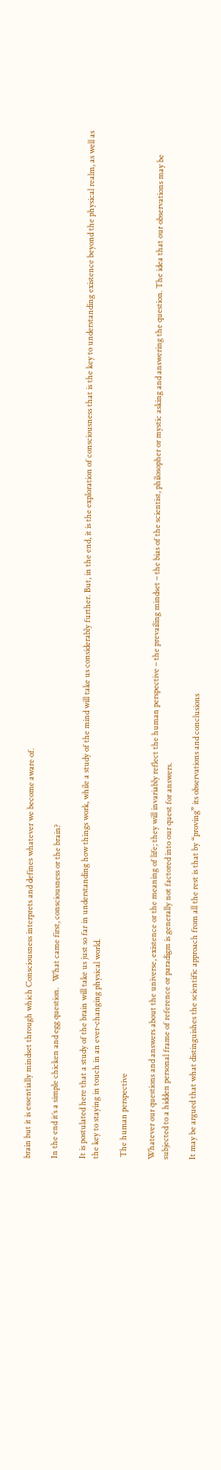brain but it is essentially mindset through which Consciousness interprets and defines whatever we become aware of.

In the end it’s a simple chicken and egg question.   What came first, consciousness or the brain?

It is postulated here that a study of the brain will take us just so far in understanding how things work, while a study of the mind will take us considerably further. But, in the end, it is the exploration of consciousness that is the key to understanding existence beyond the physical realm, as well as the key to staying in touch in an ever-changing physical world.

 The human perspective

Whatever our questions and answers about the universe, existence or the meaning of life; they will invariably reflect the human perspective – the prevailing mindset – the bias of the scientist, philosopher or mystic asking and answering the question. The idea that our observations may be subjected to a hidden personal frame of reference or paradigm is generally not factored into our quest for answers.

It may be argued that what distinguishes the scientific approach from all the rest is that by “proving” its observations and conclusions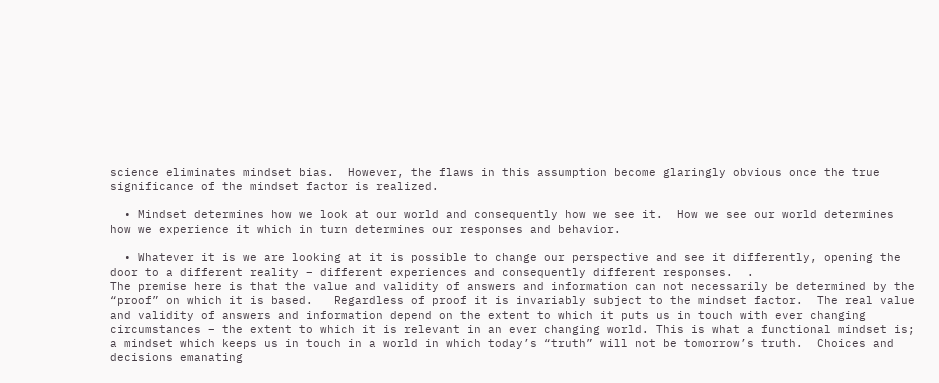science eliminates mindset bias.  However, the flaws in this assumption become glaringly obvious once the true significance of the mindset factor is realized.

  • Mindset determines how we look at our world and consequently how we see it.  How we see our world determines how we experience it which in turn determines our responses and behavior.

  • Whatever it is we are looking at it is possible to change our perspective and see it differently, opening the door to a different reality – different experiences and consequently different responses.  .
The premise here is that the value and validity of answers and information can not necessarily be determined by the “proof” on which it is based.   Regardless of proof it is invariably subject to the mindset factor.  The real value and validity of answers and information depend on the extent to which it puts us in touch with ever changing circumstances – the extent to which it is relevant in an ever changing world. This is what a functional mindset is; a mindset which keeps us in touch in a world in which today’s “truth” will not be tomorrow’s truth.  Choices and decisions emanating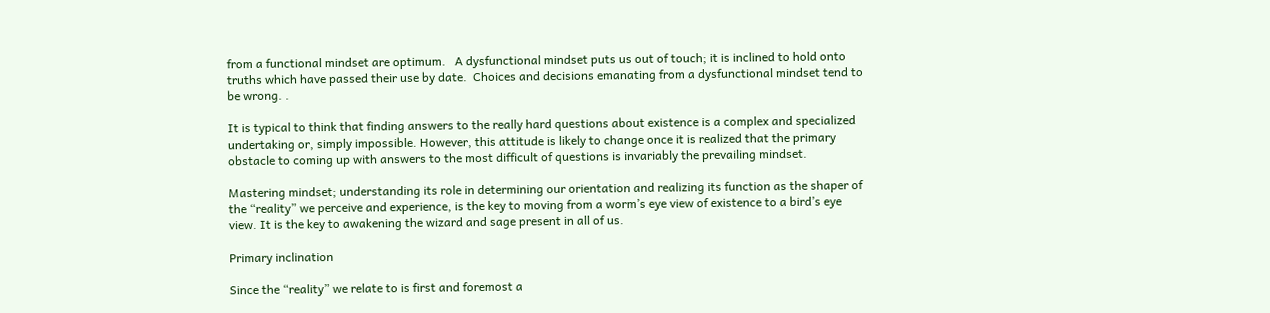from a functional mindset are optimum.   A dysfunctional mindset puts us out of touch; it is inclined to hold onto truths which have passed their use by date.  Choices and decisions emanating from a dysfunctional mindset tend to be wrong. .

It is typical to think that finding answers to the really hard questions about existence is a complex and specialized undertaking or, simply impossible. However, this attitude is likely to change once it is realized that the primary obstacle to coming up with answers to the most difficult of questions is invariably the prevailing mindset.

Mastering mindset; understanding its role in determining our orientation and realizing its function as the shaper of the “reality” we perceive and experience, is the key to moving from a worm’s eye view of existence to a bird’s eye view. It is the key to awakening the wizard and sage present in all of us.

Primary inclination

Since the “reality” we relate to is first and foremost a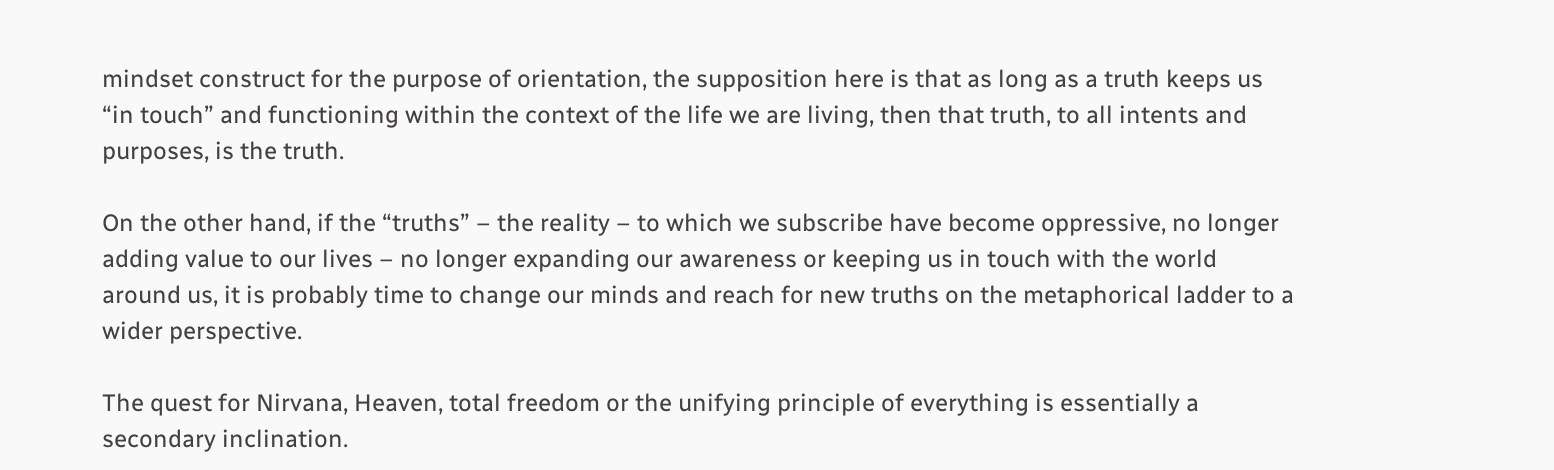mindset construct for the purpose of orientation, the supposition here is that as long as a truth keeps us “in touch” and functioning within the context of the life we are living, then that truth, to all intents and purposes, is the truth.

On the other hand, if the “truths” – the reality – to which we subscribe have become oppressive, no longer adding value to our lives – no longer expanding our awareness or keeping us in touch with the world around us, it is probably time to change our minds and reach for new truths on the metaphorical ladder to a wider perspective.

The quest for Nirvana, Heaven, total freedom or the unifying principle of everything is essentially a secondary inclination.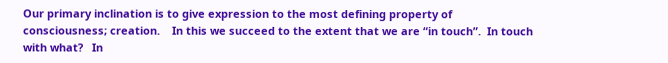Our primary inclination is to give expression to the most defining property of consciousness; creation.    In this we succeed to the extent that we are “in touch”.  In touch with what?   In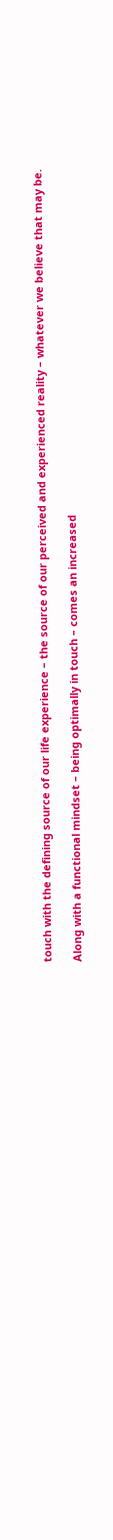touch with the defining source of our life experience – the source of our perceived and experienced reality – whatever we believe that may be.

Along with a functional mindset – being optimally in touch – comes an increased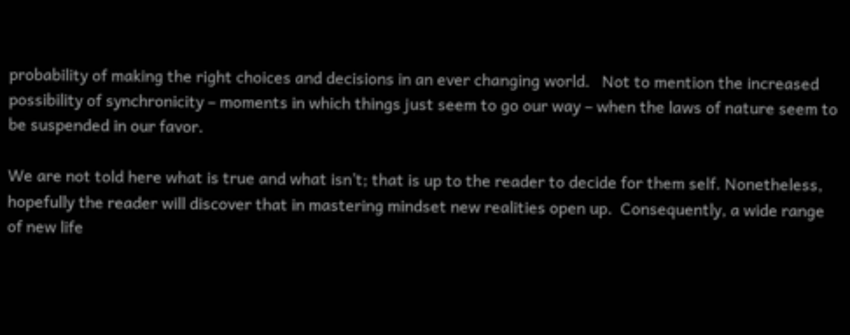probability of making the right choices and decisions in an ever changing world.   Not to mention the increased possibility of synchronicity – moments in which things just seem to go our way – when the laws of nature seem to be suspended in our favor.

We are not told here what is true and what isn’t; that is up to the reader to decide for them self. Nonetheless, hopefully the reader will discover that in mastering mindset new realities open up.  Consequently, a wide range of new life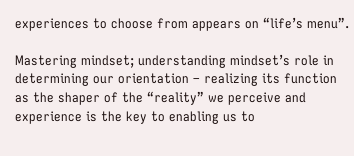experiences to choose from appears on “life’s menu”.

Mastering mindset; understanding mindset’s role in determining our orientation – realizing its function as the shaper of the “reality” we perceive and experience is the key to enabling us to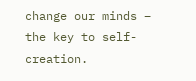change our minds – the key to self-creation.